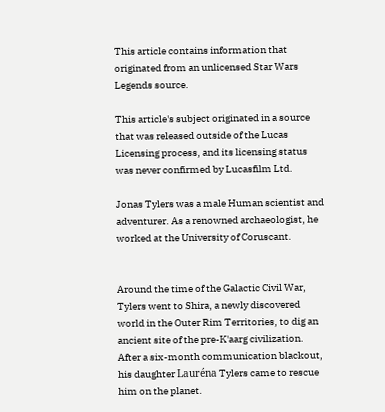This article contains information that originated from an unlicensed Star Wars Legends source.

This article's subject originated in a source that was released outside of the Lucas Licensing process, and its licensing status was never confirmed by Lucasfilm Ltd.

Jonas Tylers was a male Human scientist and adventurer. As a renowned archaeologist, he worked at the University of Coruscant.


Around the time of the Galactic Civil War, Tylers went to Shira, a newly discovered world in the Outer Rim Territories, to dig an ancient site of the pre-K'aarg civilization. After a six-month communication blackout, his daughter Lauréna Tylers came to rescue him on the planet.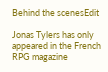Behind the scenesEdit

Jonas Tylers has only appeared in the French RPG magazine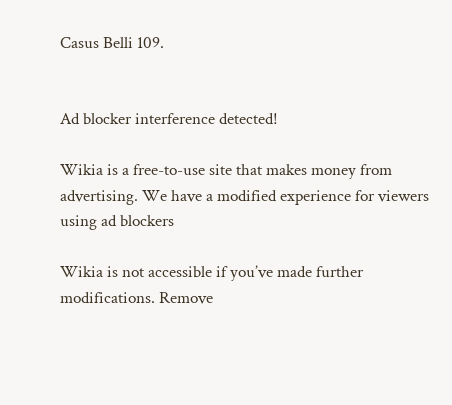Casus Belli 109.


Ad blocker interference detected!

Wikia is a free-to-use site that makes money from advertising. We have a modified experience for viewers using ad blockers

Wikia is not accessible if you’ve made further modifications. Remove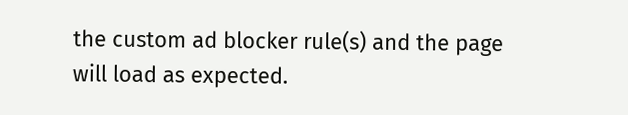the custom ad blocker rule(s) and the page will load as expected.